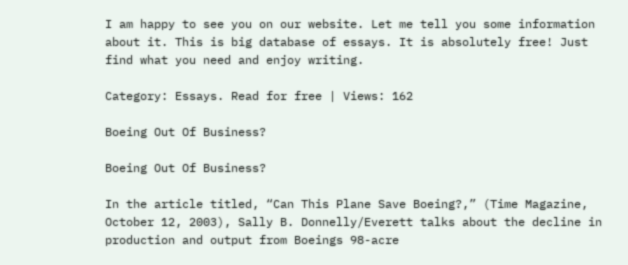I am happy to see you on our website. Let me tell you some information about it. This is big database of essays. It is absolutely free! Just find what you need and enjoy writing.

Category: Essays. Read for free | Views: 162

Boeing Out Of Business?

Boeing Out Of Business?

In the article titled, “Can This Plane Save Boeing?,” (Time Magazine, October 12, 2003), Sally B. Donnelly/Everett talks about the decline in production and output from Boeings 98-acre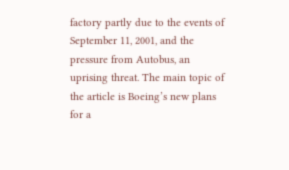factory partly due to the events of September 11, 2001, and the pressure from Autobus, an uprising threat. The main topic of the article is Boeing’s new plans for a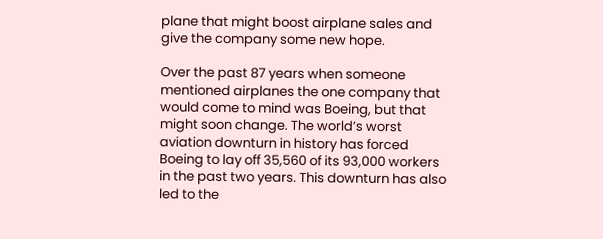plane that might boost airplane sales and give the company some new hope.

Over the past 87 years when someone mentioned airplanes the one company that would come to mind was Boeing, but that might soon change. The world’s worst aviation downturn in history has forced Boeing to lay off 35,560 of its 93,000 workers in the past two years. This downturn has also led to the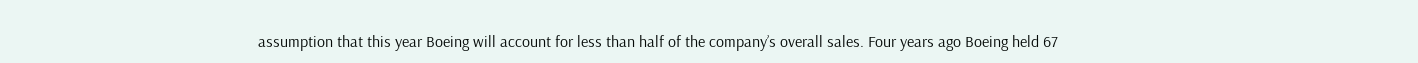assumption that this year Boeing will account for less than half of the company’s overall sales. Four years ago Boeing held 67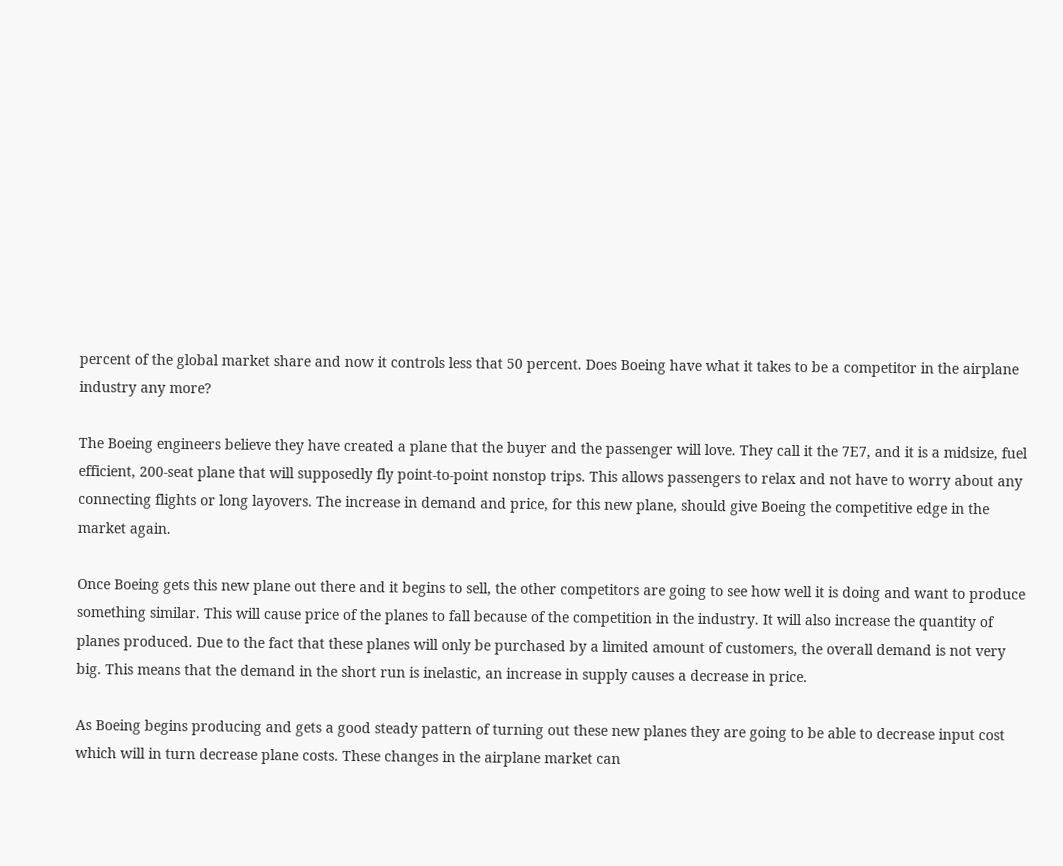percent of the global market share and now it controls less that 50 percent. Does Boeing have what it takes to be a competitor in the airplane industry any more?

The Boeing engineers believe they have created a plane that the buyer and the passenger will love. They call it the 7E7, and it is a midsize, fuel efficient, 200-seat plane that will supposedly fly point-to-point nonstop trips. This allows passengers to relax and not have to worry about any connecting flights or long layovers. The increase in demand and price, for this new plane, should give Boeing the competitive edge in the market again.

Once Boeing gets this new plane out there and it begins to sell, the other competitors are going to see how well it is doing and want to produce something similar. This will cause price of the planes to fall because of the competition in the industry. It will also increase the quantity of planes produced. Due to the fact that these planes will only be purchased by a limited amount of customers, the overall demand is not very big. This means that the demand in the short run is inelastic, an increase in supply causes a decrease in price.

As Boeing begins producing and gets a good steady pattern of turning out these new planes they are going to be able to decrease input cost which will in turn decrease plane costs. These changes in the airplane market can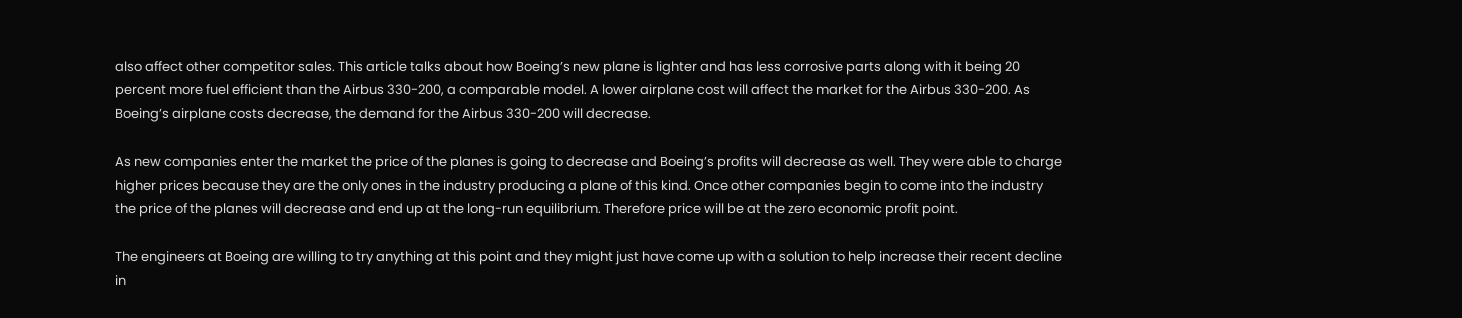also affect other competitor sales. This article talks about how Boeing’s new plane is lighter and has less corrosive parts along with it being 20 percent more fuel efficient than the Airbus 330-200, a comparable model. A lower airplane cost will affect the market for the Airbus 330-200. As Boeing’s airplane costs decrease, the demand for the Airbus 330-200 will decrease.

As new companies enter the market the price of the planes is going to decrease and Boeing’s profits will decrease as well. They were able to charge higher prices because they are the only ones in the industry producing a plane of this kind. Once other companies begin to come into the industry the price of the planes will decrease and end up at the long-run equilibrium. Therefore price will be at the zero economic profit point.

The engineers at Boeing are willing to try anything at this point and they might just have come up with a solution to help increase their recent decline in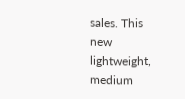sales. This new lightweight, medium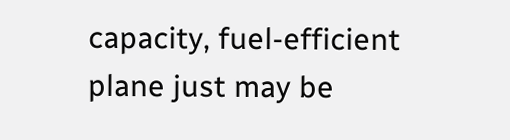capacity, fuel-efficient plane just may be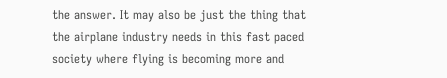the answer. It may also be just the thing that the airplane industry needs in this fast paced society where flying is becoming more and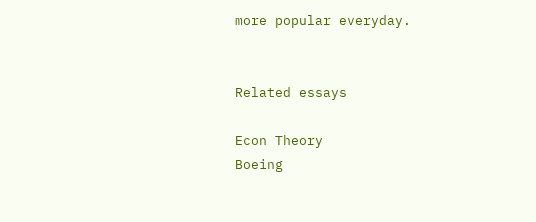more popular everyday.


Related essays

Econ Theory
Boeing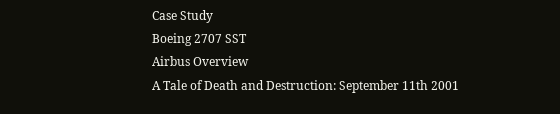Case Study
Boeing 2707 SST
Airbus Overview
A Tale of Death and Destruction: September 11th 2001